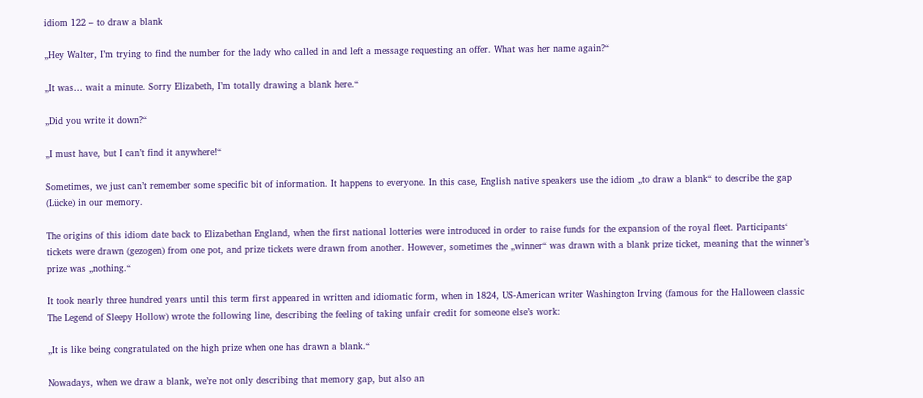idiom 122 – to draw a blank

„Hey Walter, I’m trying to find the number for the lady who called in and left a message requesting an offer. What was her name again?“

„It was… wait a minute. Sorry Elizabeth, I’m totally drawing a blank here.“

„Did you write it down?“

„I must have, but I can’t find it anywhere!“

Sometimes, we just can’t remember some specific bit of information. It happens to everyone. In this case, English native speakers use the idiom „to draw a blank“ to describe the gap (Lücke) in our memory.

The origins of this idiom date back to Elizabethan England, when the first national lotteries were introduced in order to raise funds for the expansion of the royal fleet. Participants‘ tickets were drawn (gezogen) from one pot, and prize tickets were drawn from another. However, sometimes the „winner“ was drawn with a blank prize ticket, meaning that the winner’s prize was „nothing.“

It took nearly three hundred years until this term first appeared in written and idiomatic form, when in 1824, US-American writer Washington Irving (famous for the Halloween classic The Legend of Sleepy Hollow) wrote the following line, describing the feeling of taking unfair credit for someone else’s work:

„It is like being congratulated on the high prize when one has drawn a blank.“

Nowadays, when we draw a blank, we’re not only describing that memory gap, but also an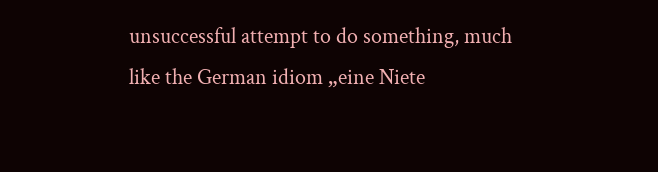unsuccessful attempt to do something, much like the German idiom „eine Niete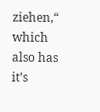ziehen,“ which also has it’s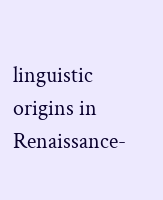linguistic origins in Renaissance-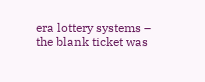era lottery systems – the blank ticket was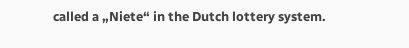called a „Niete“ in the Dutch lottery system.